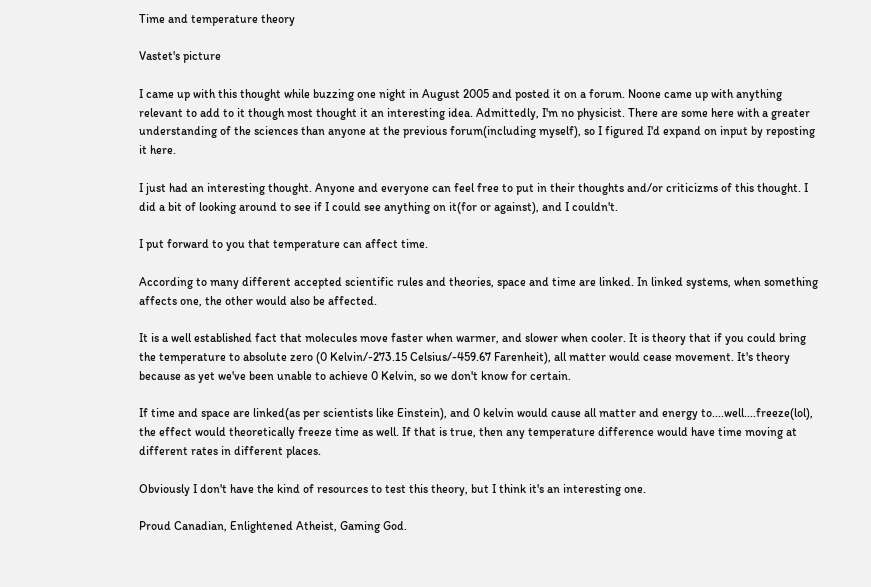Time and temperature theory

Vastet's picture

I came up with this thought while buzzing one night in August 2005 and posted it on a forum. Noone came up with anything relevant to add to it though most thought it an interesting idea. Admittedly, I'm no physicist. There are some here with a greater understanding of the sciences than anyone at the previous forum(including myself), so I figured I'd expand on input by reposting it here.

I just had an interesting thought. Anyone and everyone can feel free to put in their thoughts and/or criticizms of this thought. I did a bit of looking around to see if I could see anything on it(for or against), and I couldn't.

I put forward to you that temperature can affect time.

According to many different accepted scientific rules and theories, space and time are linked. In linked systems, when something affects one, the other would also be affected.

It is a well established fact that molecules move faster when warmer, and slower when cooler. It is theory that if you could bring the temperature to absolute zero (0 Kelvin/-273.15 Celsius/-459.67 Farenheit), all matter would cease movement. It's theory because as yet we've been unable to achieve 0 Kelvin, so we don't know for certain.

If time and space are linked(as per scientists like Einstein), and 0 kelvin would cause all matter and energy to....well....freeze(lol), the effect would theoretically freeze time as well. If that is true, then any temperature difference would have time moving at different rates in different places.

Obviously I don't have the kind of resources to test this theory, but I think it's an interesting one.

Proud Canadian, Enlightened Atheist, Gaming God.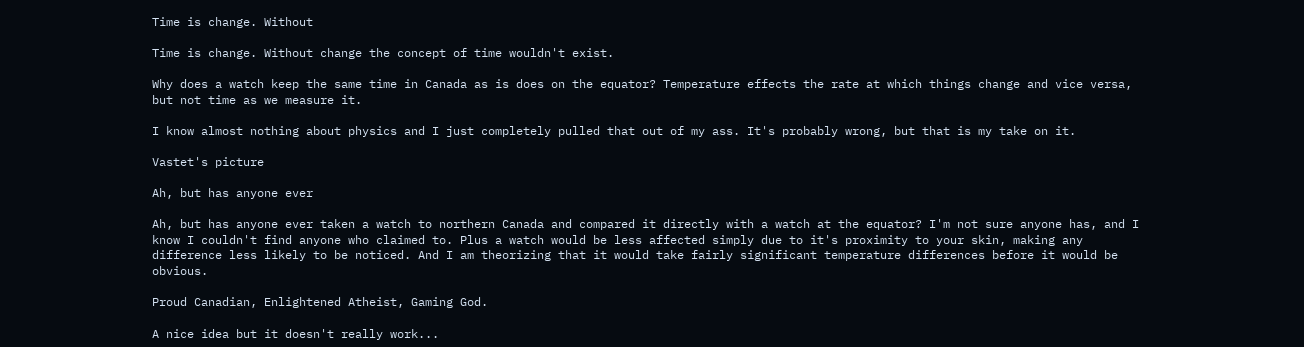Time is change. Without

Time is change. Without change the concept of time wouldn't exist.

Why does a watch keep the same time in Canada as is does on the equator? Temperature effects the rate at which things change and vice versa, but not time as we measure it.

I know almost nothing about physics and I just completely pulled that out of my ass. It's probably wrong, but that is my take on it.

Vastet's picture

Ah, but has anyone ever

Ah, but has anyone ever taken a watch to northern Canada and compared it directly with a watch at the equator? I'm not sure anyone has, and I know I couldn't find anyone who claimed to. Plus a watch would be less affected simply due to it's proximity to your skin, making any difference less likely to be noticed. And I am theorizing that it would take fairly significant temperature differences before it would be obvious.

Proud Canadian, Enlightened Atheist, Gaming God.

A nice idea but it doesn't really work...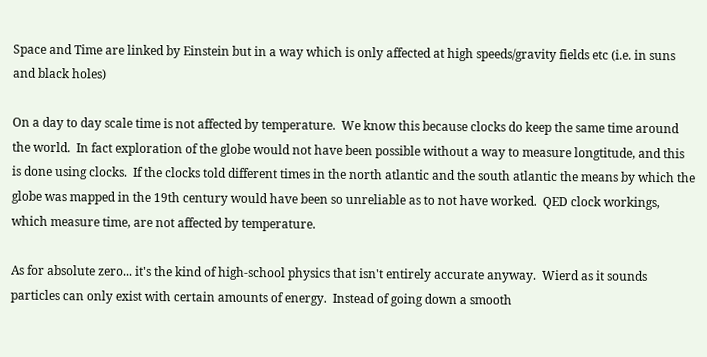Space and Time are linked by Einstein but in a way which is only affected at high speeds/gravity fields etc (i.e. in suns and black holes)

On a day to day scale time is not affected by temperature.  We know this because clocks do keep the same time around the world.  In fact exploration of the globe would not have been possible without a way to measure longtitude, and this is done using clocks.  If the clocks told different times in the north atlantic and the south atlantic the means by which the globe was mapped in the 19th century would have been so unreliable as to not have worked.  QED clock workings, which measure time, are not affected by temperature.

As for absolute zero... it's the kind of high-school physics that isn't entirely accurate anyway.  Wierd as it sounds particles can only exist with certain amounts of energy.  Instead of going down a smooth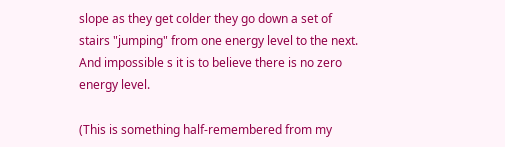slope as they get colder they go down a set of stairs "jumping" from one energy level to the next.  And impossible s it is to believe there is no zero energy level.

(This is something half-remembered from my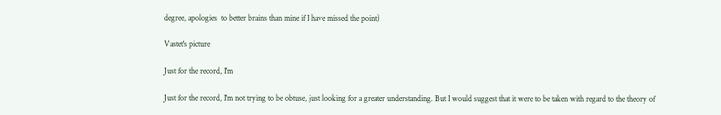degree, apologies  to better brains than mine if I have missed the point)

Vastet's picture

Just for the record, I'm

Just for the record, I'm not trying to be obtuse, just looking for a greater understanding. But I would suggest that it were to be taken with regard to the theory of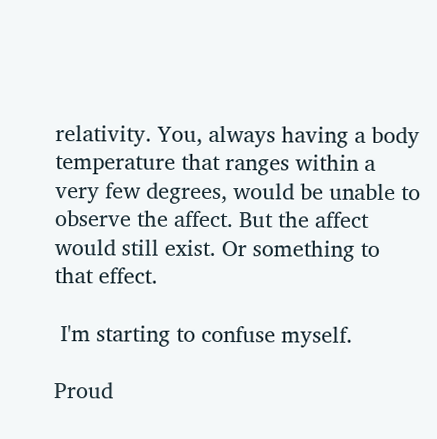relativity. You, always having a body temperature that ranges within a very few degrees, would be unable to observe the affect. But the affect would still exist. Or something to that effect.

 I'm starting to confuse myself.

Proud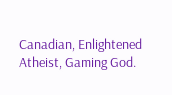Canadian, Enlightened Atheist, Gaming God.